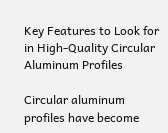Key Features to Look for in High-Quality Circular Aluminum Profiles

Circular aluminum profiles have become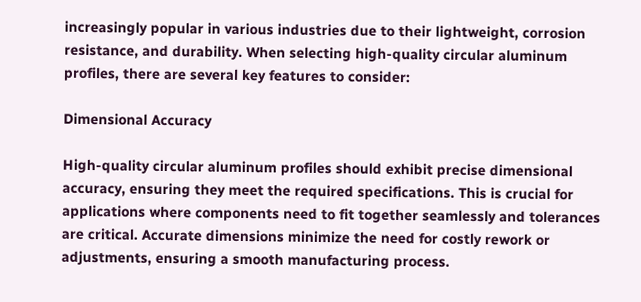increasingly popular in various industries due to their lightweight, corrosion resistance, and durability. When selecting high-quality circular aluminum profiles, there are several key features to consider:

Dimensional Accuracy

High-quality circular aluminum profiles should exhibit precise dimensional accuracy, ensuring they meet the required specifications. This is crucial for applications where components need to fit together seamlessly and tolerances are critical. Accurate dimensions minimize the need for costly rework or adjustments, ensuring a smooth manufacturing process.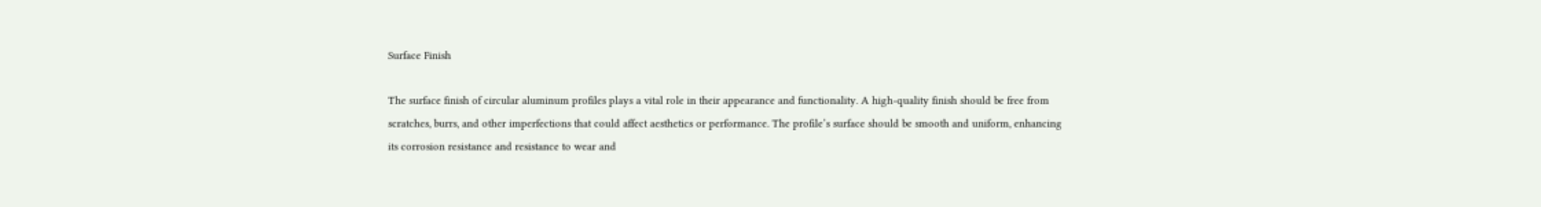Surface Finish

The surface finish of circular aluminum profiles plays a vital role in their appearance and functionality. A high-quality finish should be free from scratches, burrs, and other imperfections that could affect aesthetics or performance. The profile’s surface should be smooth and uniform, enhancing its corrosion resistance and resistance to wear and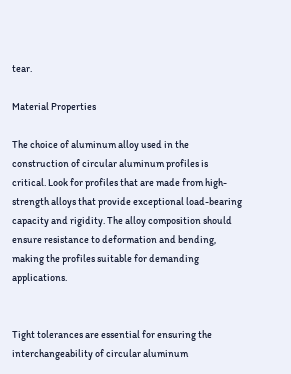tear.

Material Properties

The choice of aluminum alloy used in the construction of circular aluminum profiles is critical. Look for profiles that are made from high-strength alloys that provide exceptional load-bearing capacity and rigidity. The alloy composition should ensure resistance to deformation and bending, making the profiles suitable for demanding applications.


Tight tolerances are essential for ensuring the interchangeability of circular aluminum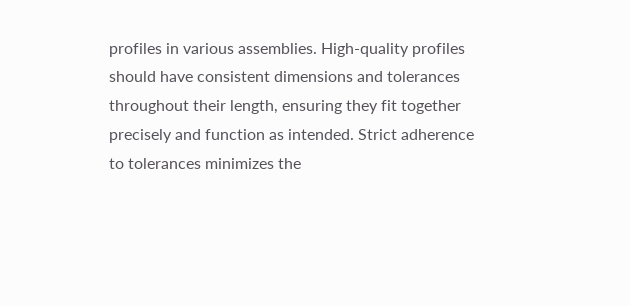profiles in various assemblies. High-quality profiles should have consistent dimensions and tolerances throughout their length, ensuring they fit together precisely and function as intended. Strict adherence to tolerances minimizes the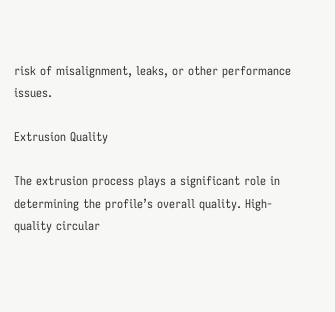risk of misalignment, leaks, or other performance issues.

Extrusion Quality

The extrusion process plays a significant role in determining the profile’s overall quality. High-quality circular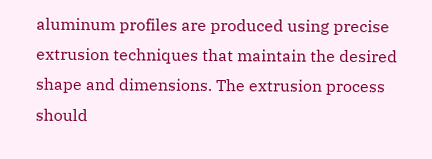aluminum profiles are produced using precise extrusion techniques that maintain the desired shape and dimensions. The extrusion process should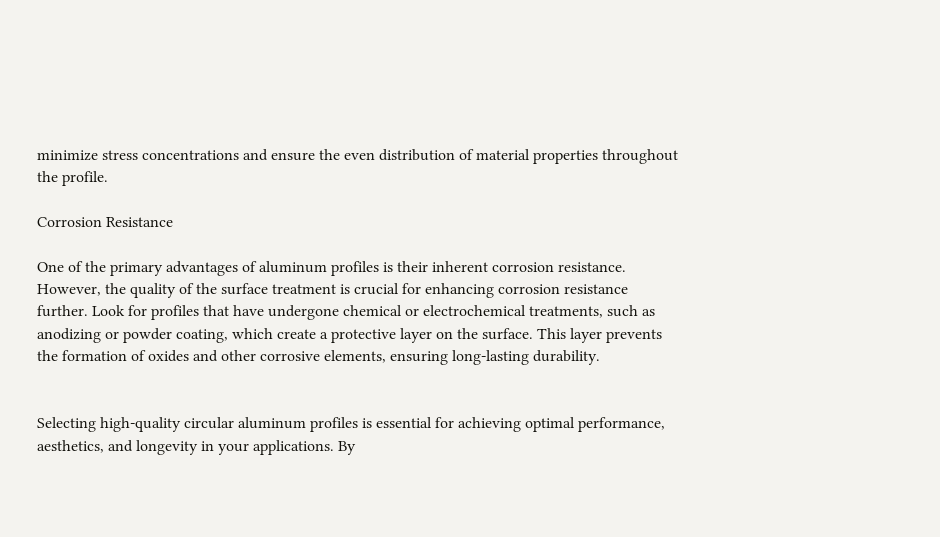minimize stress concentrations and ensure the even distribution of material properties throughout the profile.

Corrosion Resistance

One of the primary advantages of aluminum profiles is their inherent corrosion resistance. However, the quality of the surface treatment is crucial for enhancing corrosion resistance further. Look for profiles that have undergone chemical or electrochemical treatments, such as anodizing or powder coating, which create a protective layer on the surface. This layer prevents the formation of oxides and other corrosive elements, ensuring long-lasting durability.


Selecting high-quality circular aluminum profiles is essential for achieving optimal performance, aesthetics, and longevity in your applications. By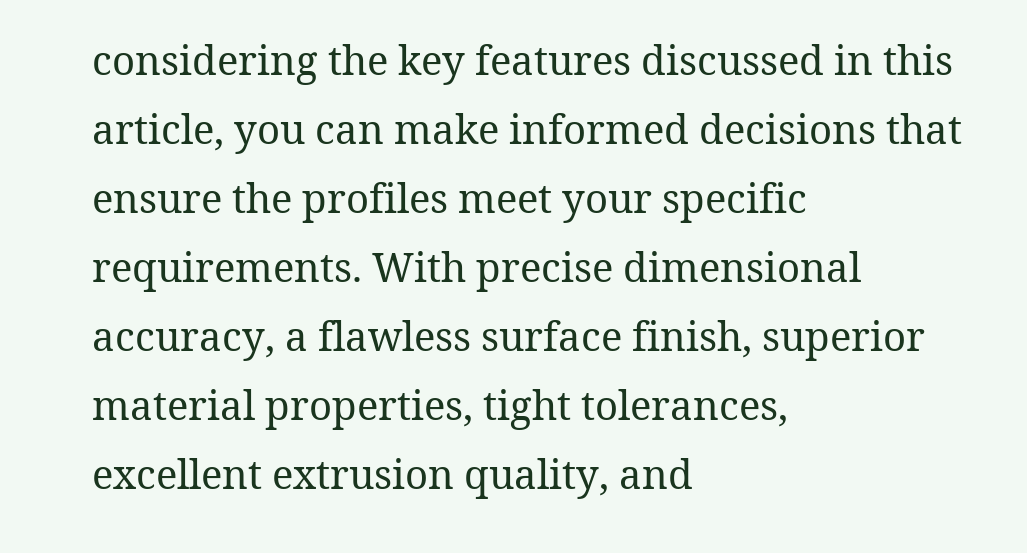considering the key features discussed in this article, you can make informed decisions that ensure the profiles meet your specific requirements. With precise dimensional accuracy, a flawless surface finish, superior material properties, tight tolerances, excellent extrusion quality, and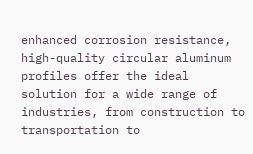enhanced corrosion resistance, high-quality circular aluminum profiles offer the ideal solution for a wide range of industries, from construction to transportation to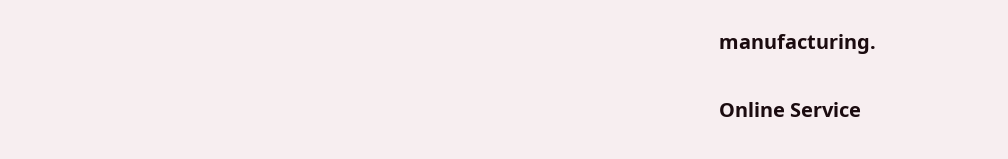manufacturing.

Online Service